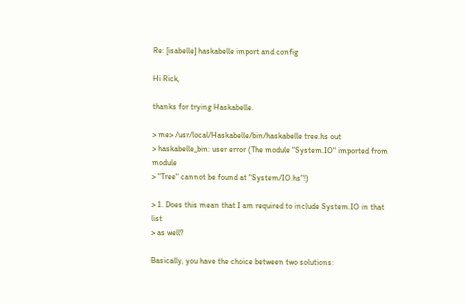Re: [isabelle] haskabelle import and config

Hi Rick,

thanks for trying Haskabelle.

> me> /usr/local/Haskabelle/bin/haskabelle tree.hs out
> haskabelle_bin: user error (The module "System.IO" imported from module
> "Tree" cannot be found at "System/IO.hs"!)

> 1. Does this mean that I am required to include System.IO in that list
> as well?

Basically, you have the choice between two solutions: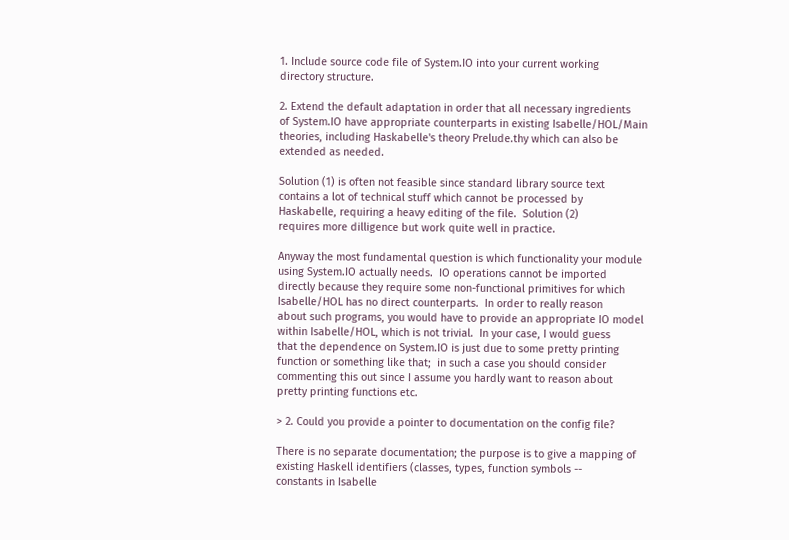1. Include source code file of System.IO into your current working
directory structure.

2. Extend the default adaptation in order that all necessary ingredients
of System.IO have appropriate counterparts in existing Isabelle/HOL/Main
theories, including Haskabelle's theory Prelude.thy which can also be
extended as needed.

Solution (1) is often not feasible since standard library source text
contains a lot of technical stuff which cannot be processed by
Haskabelle, requiring a heavy editing of the file.  Solution (2)
requires more dilligence but work quite well in practice.

Anyway the most fundamental question is which functionality your module
using System.IO actually needs.  IO operations cannot be imported
directly because they require some non-functional primitives for which
Isabelle/HOL has no direct counterparts.  In order to really reason
about such programs, you would have to provide an appropriate IO model
within Isabelle/HOL, which is not trivial.  In your case, I would guess
that the dependence on System.IO is just due to some pretty printing
function or something like that;  in such a case you should consider
commenting this out since I assume you hardly want to reason about
pretty printing functions etc.

> 2. Could you provide a pointer to documentation on the config file?

There is no separate documentation; the purpose is to give a mapping of
existing Haskell identifiers (classes, types, function symbols --
constants in Isabelle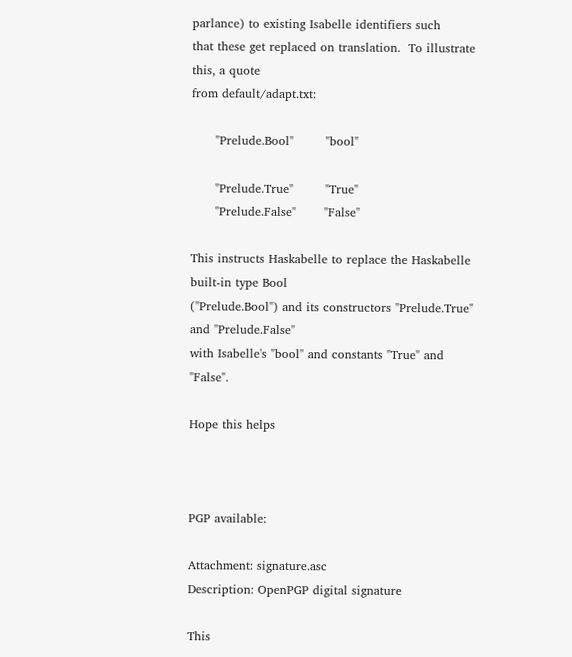parlance) to existing Isabelle identifiers such
that these get replaced on translation.  To illustrate this, a quote
from default/adapt.txt:

      "Prelude.Bool"        "bool"

      "Prelude.True"        "True"
      "Prelude.False"       "False"

This instructs Haskabelle to replace the Haskabelle built-in type Bool
("Prelude.Bool") and its constructors "Prelude.True" and "Prelude.False"
with Isabelle's "bool" and constants "True" and "False".

Hope this helps



PGP available:

Attachment: signature.asc
Description: OpenPGP digital signature

This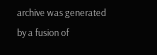archive was generated by a fusion of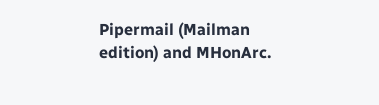Pipermail (Mailman edition) and MHonArc.